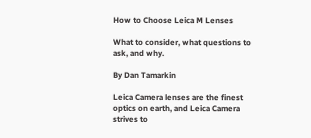How to Choose Leica M Lenses

What to consider, what questions to ask, and why.

By Dan Tamarkin

Leica Camera lenses are the finest optics on earth, and Leica Camera strives to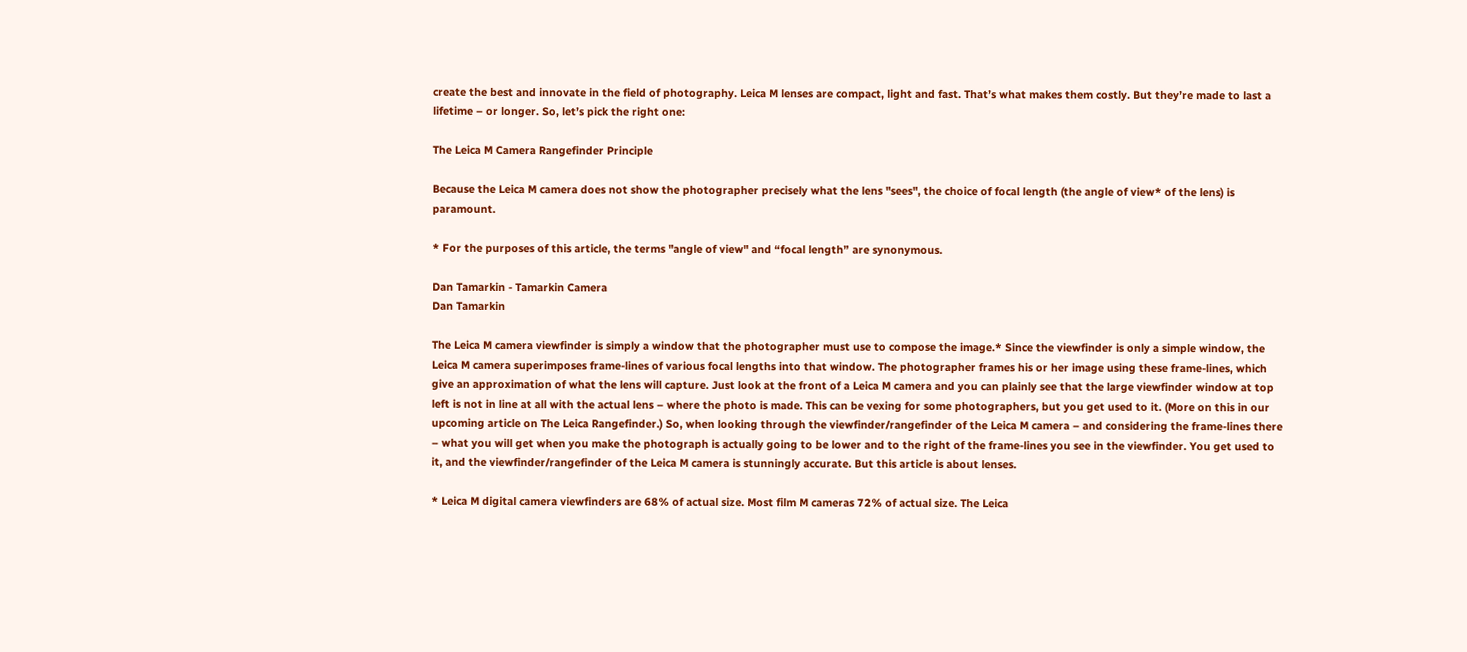create the best and innovate in the field of photography. Leica M lenses are compact, light and fast. That’s what makes them costly. But they’re made to last a lifetime – or longer. So, let’s pick the right one:

The Leica M Camera Rangefinder Principle

Because the Leica M camera does not show the photographer precisely what the lens "sees", the choice of focal length (the angle of view* of the lens) is paramount.

* For the purposes of this article, the terms "angle of view" and “focal length” are synonymous.

Dan Tamarkin - Tamarkin Camera
Dan Tamarkin

The Leica M camera viewfinder is simply a window that the photographer must use to compose the image.* Since the viewfinder is only a simple window, the Leica M camera superimposes frame-lines of various focal lengths into that window. The photographer frames his or her image using these frame-lines, which give an approximation of what the lens will capture. Just look at the front of a Leica M camera and you can plainly see that the large viewfinder window at top left is not in line at all with the actual lens – where the photo is made. This can be vexing for some photographers, but you get used to it. (More on this in our upcoming article on The Leica Rangefinder.) So, when looking through the viewfinder/rangefinder of the Leica M camera – and considering the frame-lines there – what you will get when you make the photograph is actually going to be lower and to the right of the frame-lines you see in the viewfinder. You get used to it, and the viewfinder/rangefinder of the Leica M camera is stunningly accurate. But this article is about lenses.

* Leica M digital camera viewfinders are 68% of actual size. Most film M cameras 72% of actual size. The Leica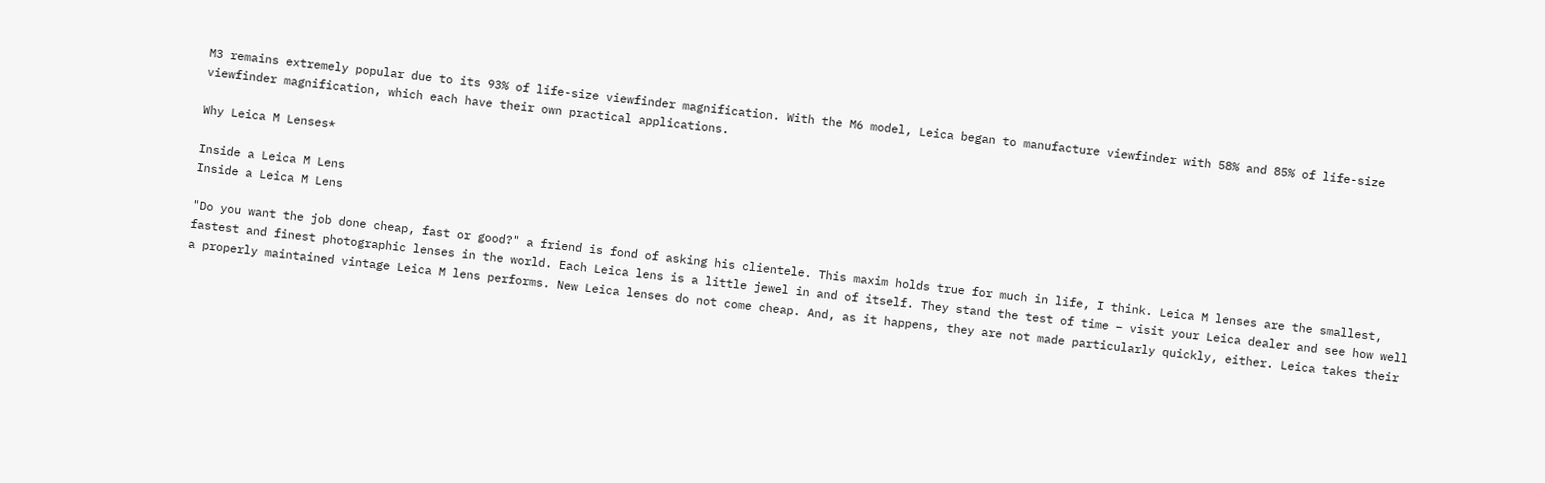M3 remains extremely popular due to its 93% of life-size viewfinder magnification. With the M6 model, Leica began to manufacture viewfinder with 58% and 85% of life-size viewfinder magnification, which each have their own practical applications.

Why Leica M Lenses*

Inside a Leica M Lens
Inside a Leica M Lens

"Do you want the job done cheap, fast or good?" a friend is fond of asking his clientele. This maxim holds true for much in life, I think. Leica M lenses are the smallest, fastest and finest photographic lenses in the world. Each Leica lens is a little jewel in and of itself. They stand the test of time – visit your Leica dealer and see how well a properly maintained vintage Leica M lens performs. New Leica lenses do not come cheap. And, as it happens, they are not made particularly quickly, either. Leica takes their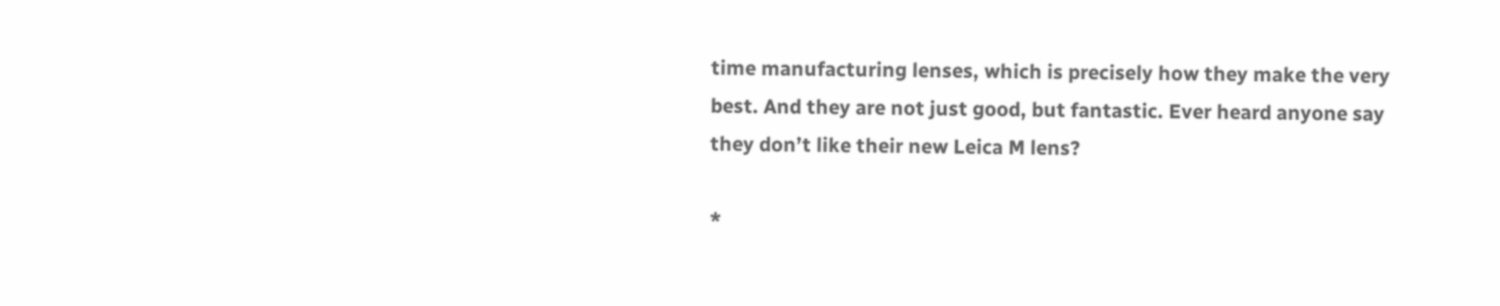time manufacturing lenses, which is precisely how they make the very best. And they are not just good, but fantastic. Ever heard anyone say they don’t like their new Leica M lens?

*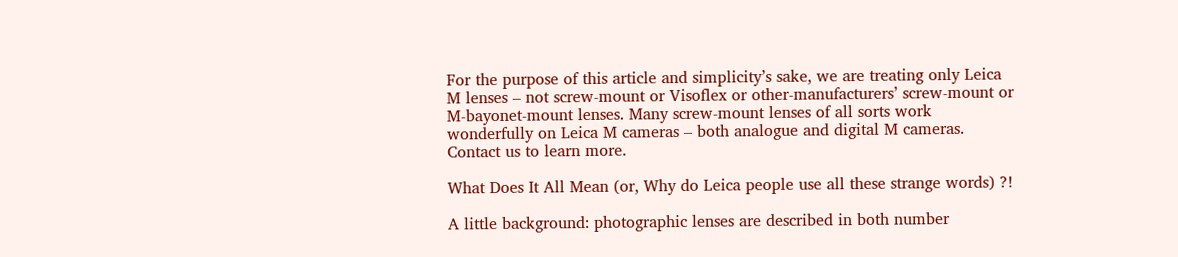For the purpose of this article and simplicity’s sake, we are treating only Leica M lenses – not screw-mount or Visoflex or other-manufacturers’ screw-mount or M-bayonet-mount lenses. Many screw-mount lenses of all sorts work wonderfully on Leica M cameras – both analogue and digital M cameras. Contact us to learn more.

What Does It All Mean (or, Why do Leica people use all these strange words) ?!

A little background: photographic lenses are described in both number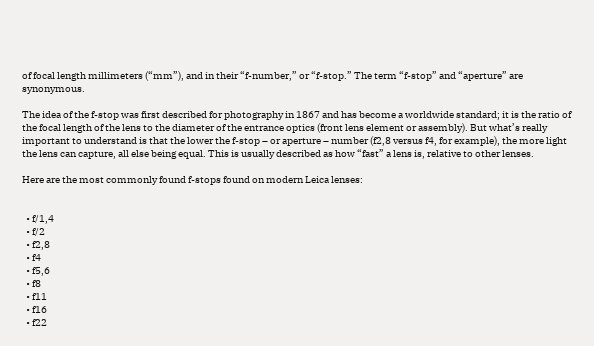of focal length millimeters (“mm”), and in their “f-number,” or “f-stop.” The term “f-stop” and “aperture” are synonymous.

The idea of the f-stop was first described for photography in 1867 and has become a worldwide standard; it is the ratio of the focal length of the lens to the diameter of the entrance optics (front lens element or assembly). But what’s really important to understand is that the lower the f-stop – or aperture – number (f2,8 versus f4, for example), the more light the lens can capture, all else being equal. This is usually described as how “fast” a lens is, relative to other lenses.

Here are the most commonly found f-stops found on modern Leica lenses:


  • f/1,4
  • f/2
  • f2,8
  • f4
  • f5,6
  • f8
  • f11
  • f16
  • f22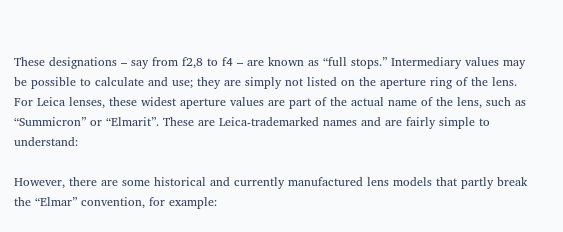These designations – say from f2,8 to f4 – are known as “full stops.” Intermediary values may be possible to calculate and use; they are simply not listed on the aperture ring of the lens. For Leica lenses, these widest aperture values are part of the actual name of the lens, such as “Summicron” or “Elmarit”. These are Leica-trademarked names and are fairly simple to understand:

However, there are some historical and currently manufactured lens models that partly break the “Elmar” convention, for example: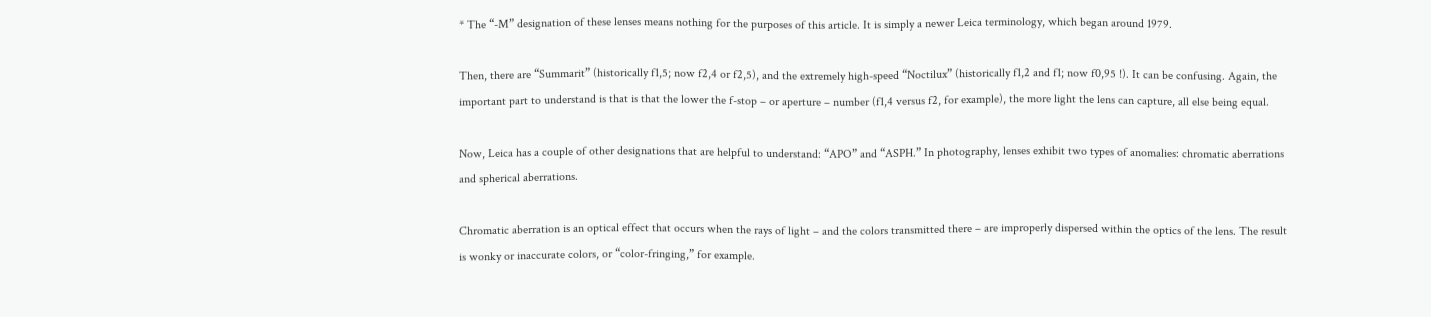* The “-M” designation of these lenses means nothing for the purposes of this article. It is simply a newer Leica terminology, which began around 1979.

Then, there are “Summarit” (historically f1,5; now f2,4 or f2,5), and the extremely high-speed “Noctilux” (historically f1,2 and f1; now f0,95 !). It can be confusing. Again, the important part to understand is that is that the lower the f-stop – or aperture – number (f1,4 versus f2, for example), the more light the lens can capture, all else being equal.

Now, Leica has a couple of other designations that are helpful to understand: “APO” and “ASPH.” In photography, lenses exhibit two types of anomalies: chromatic aberrations and spherical aberrations.

Chromatic aberration is an optical effect that occurs when the rays of light – and the colors transmitted there – are improperly dispersed within the optics of the lens. The result is wonky or inaccurate colors, or “color-fringing,” for example.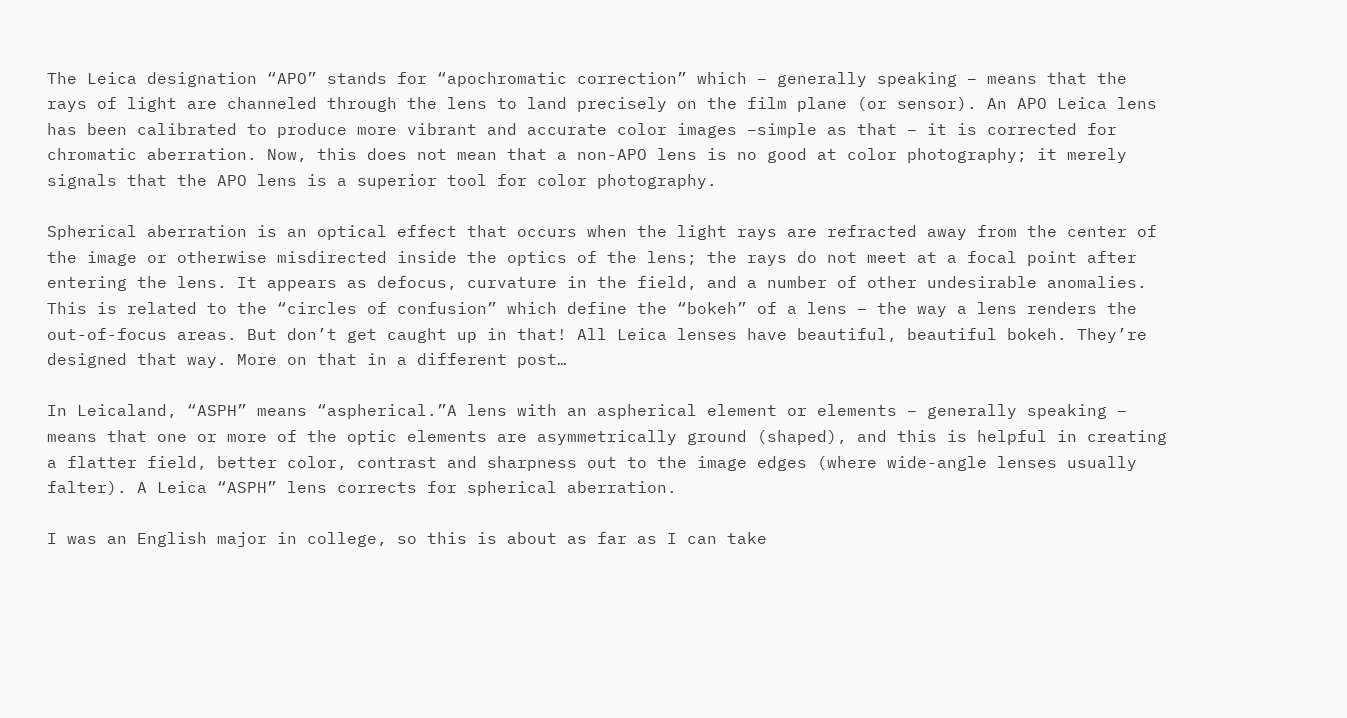The Leica designation “APO” stands for “apochromatic correction” which – generally speaking – means that the rays of light are channeled through the lens to land precisely on the film plane (or sensor). An APO Leica lens has been calibrated to produce more vibrant and accurate color images –simple as that – it is corrected for chromatic aberration. Now, this does not mean that a non-APO lens is no good at color photography; it merely signals that the APO lens is a superior tool for color photography.

Spherical aberration is an optical effect that occurs when the light rays are refracted away from the center of the image or otherwise misdirected inside the optics of the lens; the rays do not meet at a focal point after entering the lens. It appears as defocus, curvature in the field, and a number of other undesirable anomalies. This is related to the “circles of confusion” which define the “bokeh” of a lens – the way a lens renders the out-of-focus areas. But don’t get caught up in that! All Leica lenses have beautiful, beautiful bokeh. They’re designed that way. More on that in a different post…

In Leicaland, “ASPH” means “aspherical.”A lens with an aspherical element or elements – generally speaking – means that one or more of the optic elements are asymmetrically ground (shaped), and this is helpful in creating a flatter field, better color, contrast and sharpness out to the image edges (where wide-angle lenses usually falter). A Leica “ASPH” lens corrects for spherical aberration.

I was an English major in college, so this is about as far as I can take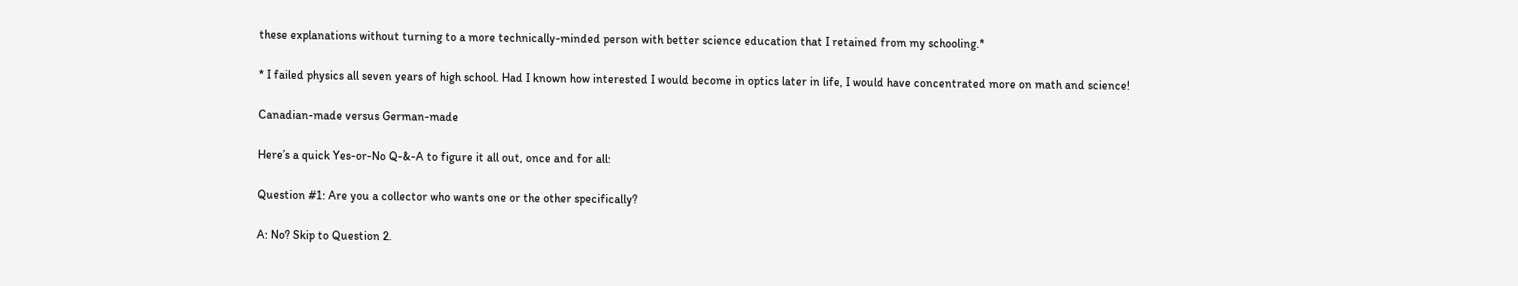these explanations without turning to a more technically-minded person with better science education that I retained from my schooling.*

* I failed physics all seven years of high school. Had I known how interested I would become in optics later in life, I would have concentrated more on math and science!

Canadian-made versus German-made

Here’s a quick Yes-or-No Q-&-A to figure it all out, once and for all:

Question #1: Are you a collector who wants one or the other specifically?

A: No? Skip to Question 2.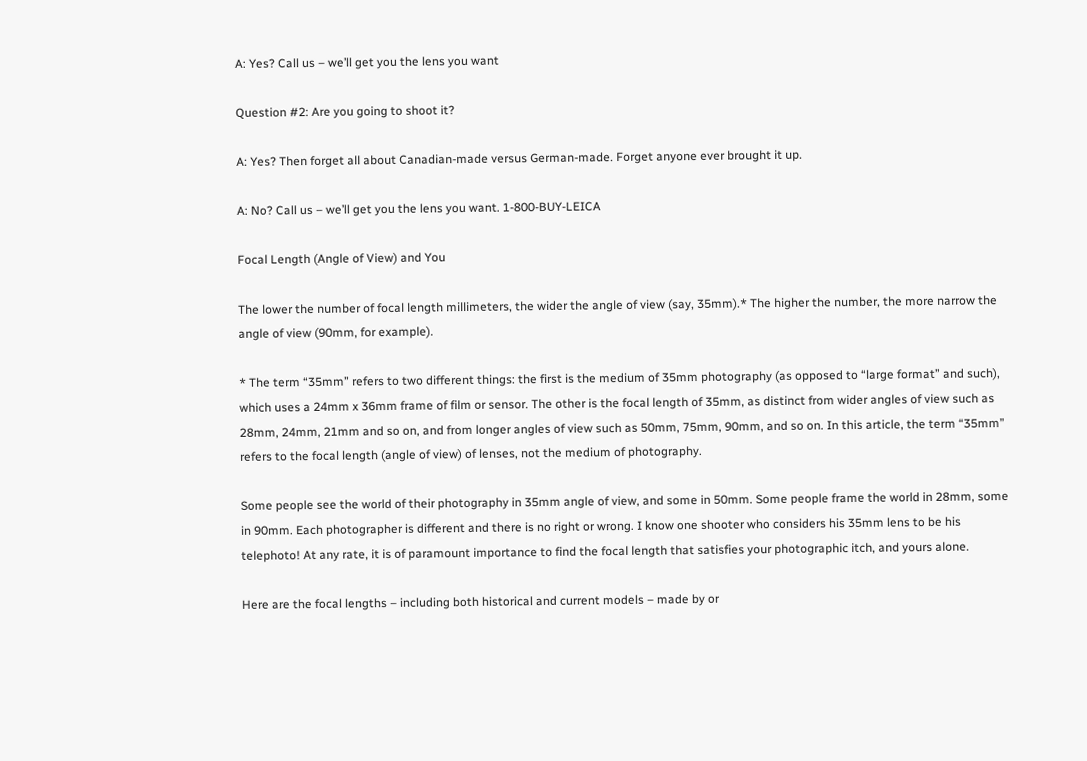A: Yes? Call us – we’ll get you the lens you want

Question #2: Are you going to shoot it?

A: Yes? Then forget all about Canadian-made versus German-made. Forget anyone ever brought it up.

A: No? Call us – we’ll get you the lens you want. 1-800-BUY-LEICA

Focal Length (Angle of View) and You

The lower the number of focal length millimeters, the wider the angle of view (say, 35mm).* The higher the number, the more narrow the angle of view (90mm, for example).

* The term “35mm” refers to two different things: the first is the medium of 35mm photography (as opposed to “large format” and such), which uses a 24mm x 36mm frame of film or sensor. The other is the focal length of 35mm, as distinct from wider angles of view such as 28mm, 24mm, 21mm and so on, and from longer angles of view such as 50mm, 75mm, 90mm, and so on. In this article, the term “35mm” refers to the focal length (angle of view) of lenses, not the medium of photography.

Some people see the world of their photography in 35mm angle of view, and some in 50mm. Some people frame the world in 28mm, some in 90mm. Each photographer is different and there is no right or wrong. I know one shooter who considers his 35mm lens to be his telephoto! At any rate, it is of paramount importance to find the focal length that satisfies your photographic itch, and yours alone.

Here are the focal lengths – including both historical and current models – made by or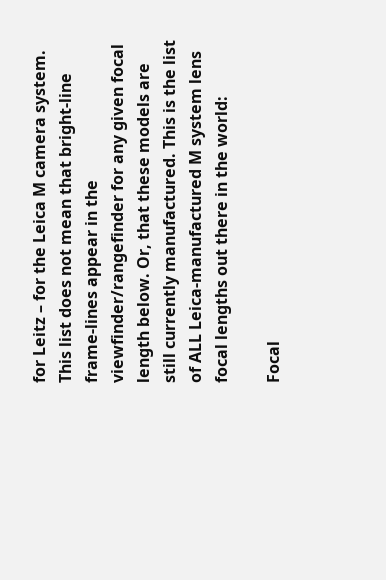for Leitz – for the Leica M camera system. This list does not mean that bright-line frame-lines appear in the viewfinder/rangefinder for any given focal length below. Or, that these models are still currently manufactured. This is the list of ALL Leica-manufactured M system lens focal lengths out there in the world:

Focal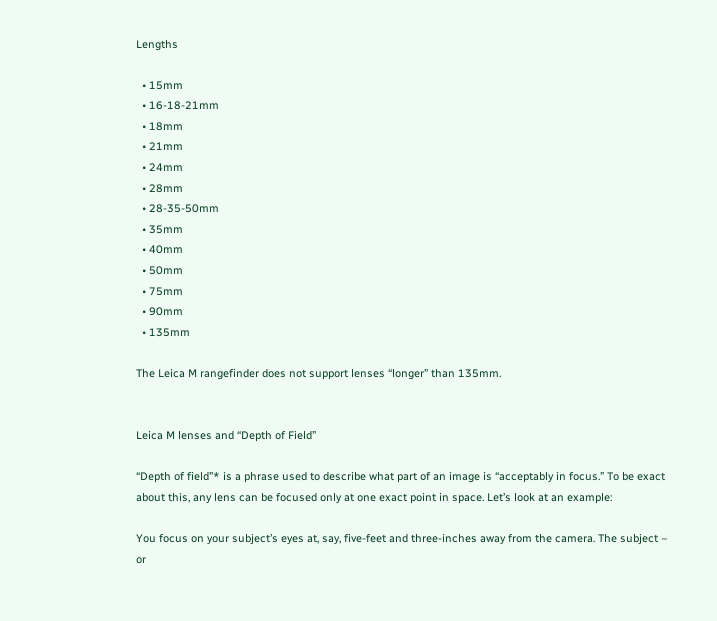Lengths

  • 15mm
  • 16-18-21mm
  • 18mm
  • 21mm
  • 24mm
  • 28mm
  • 28-35-50mm
  • 35mm
  • 40mm
  • 50mm
  • 75mm
  • 90mm
  • 135mm

The Leica M rangefinder does not support lenses “longer” than 135mm.


Leica M lenses and “Depth of Field”

“Depth of field”* is a phrase used to describe what part of an image is “acceptably in focus.” To be exact about this, any lens can be focused only at one exact point in space. Let’s look at an example:

You focus on your subject’s eyes at, say, five-feet and three-inches away from the camera. The subject – or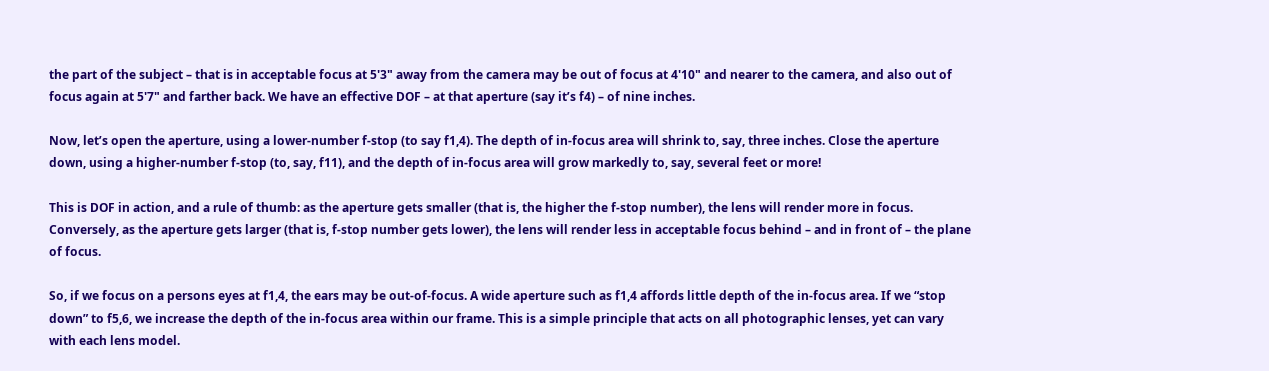the part of the subject – that is in acceptable focus at 5'3" away from the camera may be out of focus at 4'10" and nearer to the camera, and also out of focus again at 5'7" and farther back. We have an effective DOF – at that aperture (say it’s f4) – of nine inches.

Now, let’s open the aperture, using a lower-number f-stop (to say f1,4). The depth of in-focus area will shrink to, say, three inches. Close the aperture down, using a higher-number f-stop (to, say, f11), and the depth of in-focus area will grow markedly to, say, several feet or more!

This is DOF in action, and a rule of thumb: as the aperture gets smaller (that is, the higher the f-stop number), the lens will render more in focus. Conversely, as the aperture gets larger (that is, f-stop number gets lower), the lens will render less in acceptable focus behind – and in front of – the plane of focus.

So, if we focus on a persons eyes at f1,4, the ears may be out-of-focus. A wide aperture such as f1,4 affords little depth of the in-focus area. If we “stop down” to f5,6, we increase the depth of the in-focus area within our frame. This is a simple principle that acts on all photographic lenses, yet can vary with each lens model.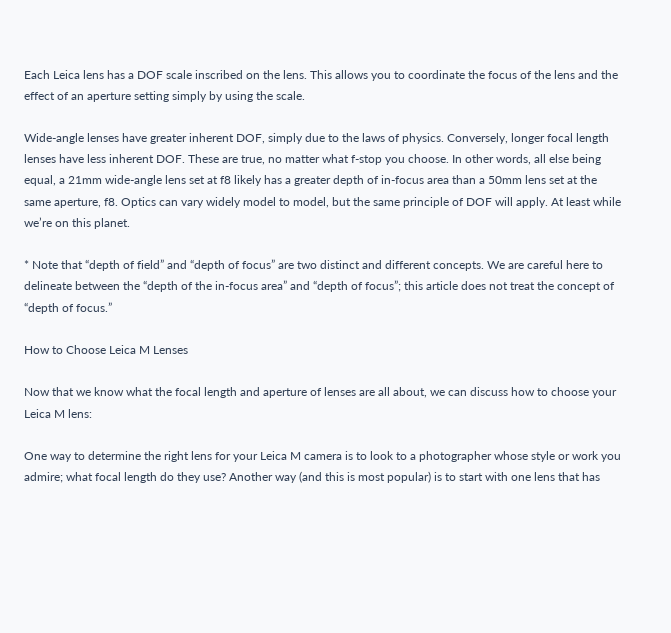Each Leica lens has a DOF scale inscribed on the lens. This allows you to coordinate the focus of the lens and the effect of an aperture setting simply by using the scale.

Wide-angle lenses have greater inherent DOF, simply due to the laws of physics. Conversely, longer focal length lenses have less inherent DOF. These are true, no matter what f-stop you choose. In other words, all else being equal, a 21mm wide-angle lens set at f8 likely has a greater depth of in-focus area than a 50mm lens set at the same aperture, f8. Optics can vary widely model to model, but the same principle of DOF will apply. At least while we’re on this planet.

* Note that “depth of field” and “depth of focus” are two distinct and different concepts. We are careful here to delineate between the “depth of the in-focus area” and “depth of focus”; this article does not treat the concept of “depth of focus.”

How to Choose Leica M Lenses

Now that we know what the focal length and aperture of lenses are all about, we can discuss how to choose your Leica M lens:

One way to determine the right lens for your Leica M camera is to look to a photographer whose style or work you admire; what focal length do they use? Another way (and this is most popular) is to start with one lens that has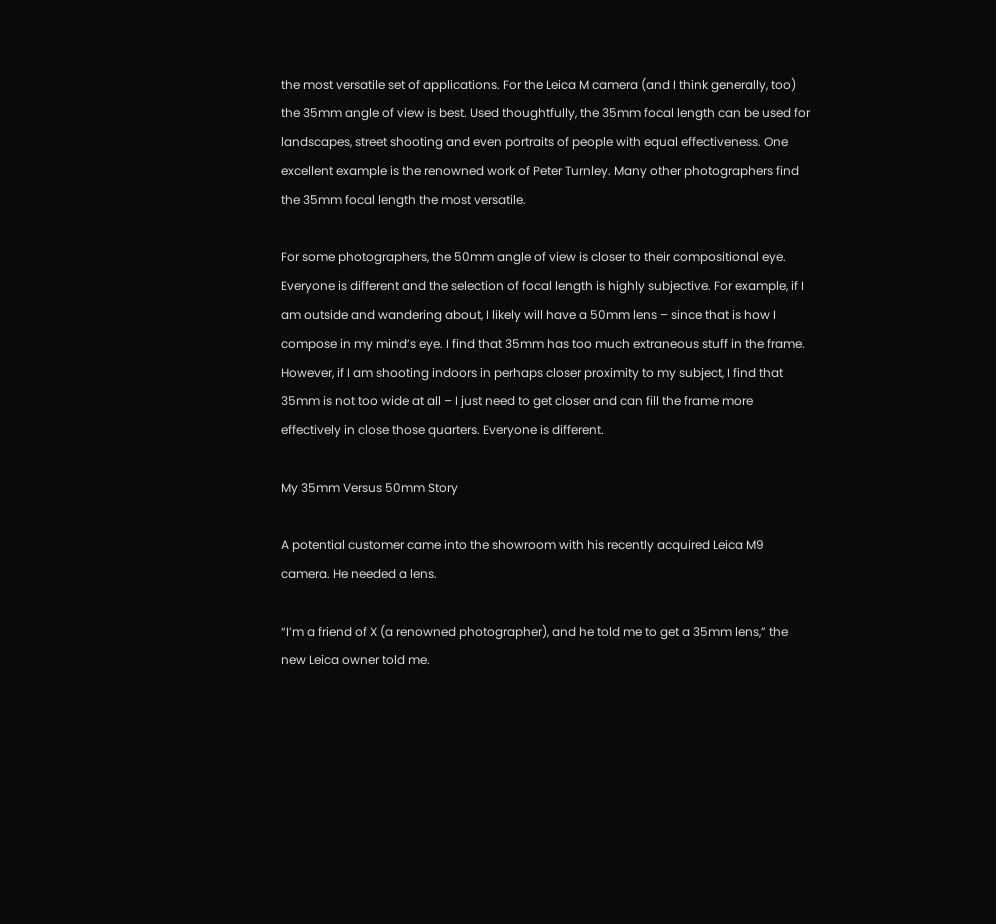the most versatile set of applications. For the Leica M camera (and I think generally, too) the 35mm angle of view is best. Used thoughtfully, the 35mm focal length can be used for landscapes, street shooting and even portraits of people with equal effectiveness. One excellent example is the renowned work of Peter Turnley. Many other photographers find the 35mm focal length the most versatile.

For some photographers, the 50mm angle of view is closer to their compositional eye. Everyone is different and the selection of focal length is highly subjective. For example, if I am outside and wandering about, I likely will have a 50mm lens – since that is how I compose in my mind’s eye. I find that 35mm has too much extraneous stuff in the frame. However, if I am shooting indoors in perhaps closer proximity to my subject, I find that 35mm is not too wide at all – I just need to get closer and can fill the frame more effectively in close those quarters. Everyone is different.

My 35mm Versus 50mm Story

A potential customer came into the showroom with his recently acquired Leica M9 camera. He needed a lens.

“I’m a friend of X (a renowned photographer), and he told me to get a 35mm lens,” the new Leica owner told me.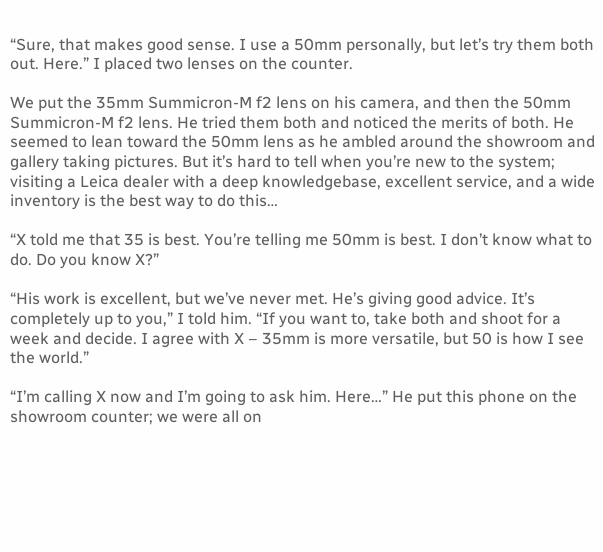“Sure, that makes good sense. I use a 50mm personally, but let’s try them both out. Here.” I placed two lenses on the counter.

We put the 35mm Summicron-M f2 lens on his camera, and then the 50mm Summicron-M f2 lens. He tried them both and noticed the merits of both. He seemed to lean toward the 50mm lens as he ambled around the showroom and gallery taking pictures. But it’s hard to tell when you’re new to the system; visiting a Leica dealer with a deep knowledgebase, excellent service, and a wide inventory is the best way to do this…

“X told me that 35 is best. You’re telling me 50mm is best. I don’t know what to do. Do you know X?”

“His work is excellent, but we’ve never met. He’s giving good advice. It’s completely up to you,” I told him. “If you want to, take both and shoot for a week and decide. I agree with X – 35mm is more versatile, but 50 is how I see the world.”

“I’m calling X now and I’m going to ask him. Here…” He put this phone on the showroom counter; we were all on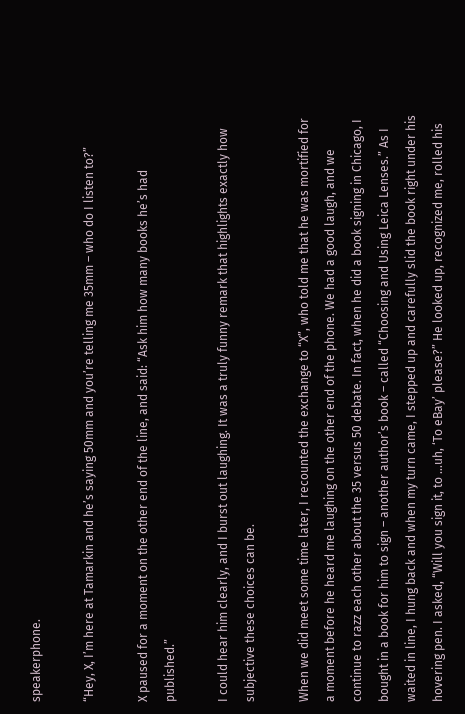speakerphone.

“Hey, X, I’m here at Tamarkin and he’s saying 50mm and you’re telling me 35mm – who do I listen to?”

X paused for a moment on the other end of the line, and said: “Ask him how many books he’s had published.”

I could hear him clearly, and I burst out laughing. It was a truly funny remark that highlights exactly how subjective these choices can be.

When we did meet some time later, I recounted the exchange to “X”, who told me that he was mortified for a moment before he heard me laughing on the other end of the phone. We had a good laugh, and we continue to razz each other about the 35 versus 50 debate. In fact, when he did a book signing in Chicago, I bought in a book for him to sign – another author’s book – called “Choosing and Using Leica Lenses.” As I waited in line, I hung back and when my turn came, I stepped up and carefully slid the book right under his hovering pen. I asked, “Will you sign it, to …uh, ‘To eBay’ please?” He looked up, recognized me, rolled his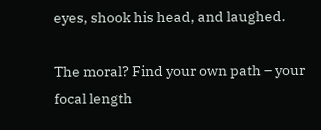eyes, shook his head, and laughed.

The moral? Find your own path – your focal length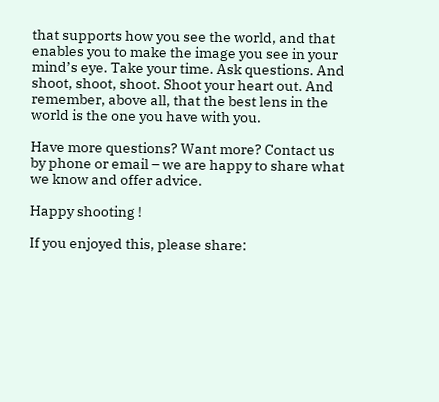that supports how you see the world, and that enables you to make the image you see in your mind’s eye. Take your time. Ask questions. And shoot, shoot, shoot. Shoot your heart out. And remember, above all, that the best lens in the world is the one you have with you.

Have more questions? Want more? Contact us by phone or email – we are happy to share what we know and offer advice.

Happy shooting !

If you enjoyed this, please share: